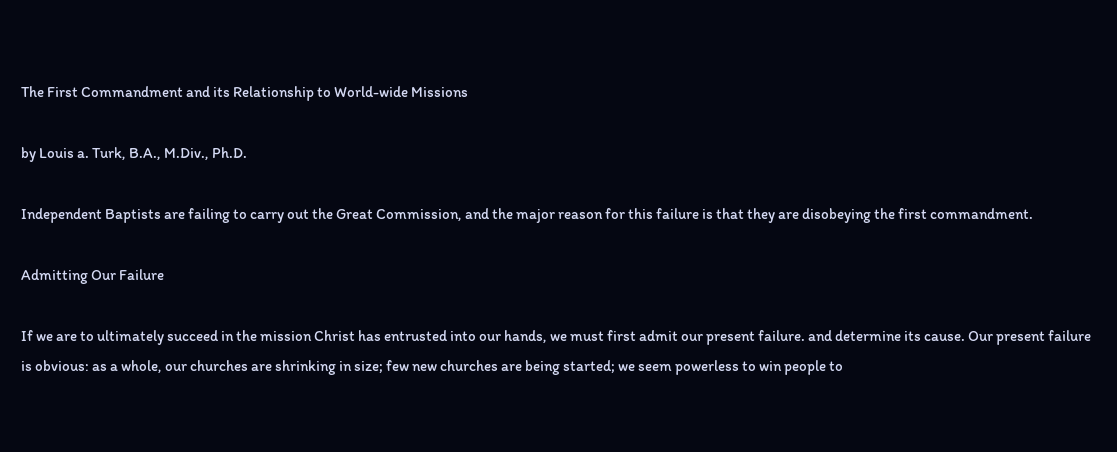The First Commandment and its Relationship to World-wide Missions

by Louis a. Turk, B.A., M.Div., Ph.D.

Independent Baptists are failing to carry out the Great Commission, and the major reason for this failure is that they are disobeying the first commandment.

Admitting Our Failure

If we are to ultimately succeed in the mission Christ has entrusted into our hands, we must first admit our present failure. and determine its cause. Our present failure is obvious: as a whole, our churches are shrinking in size; few new churches are being started; we seem powerless to win people to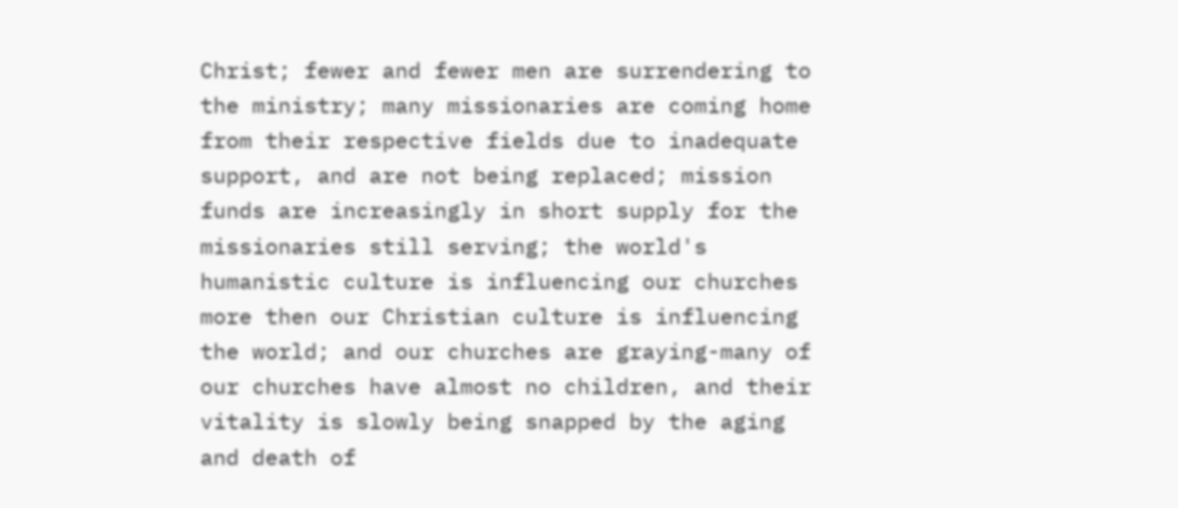Christ; fewer and fewer men are surrendering to the ministry; many missionaries are coming home from their respective fields due to inadequate support, and are not being replaced; mission funds are increasingly in short supply for the missionaries still serving; the world's humanistic culture is influencing our churches more then our Christian culture is influencing the world; and our churches are graying-many of our churches have almost no children, and their vitality is slowly being snapped by the aging and death of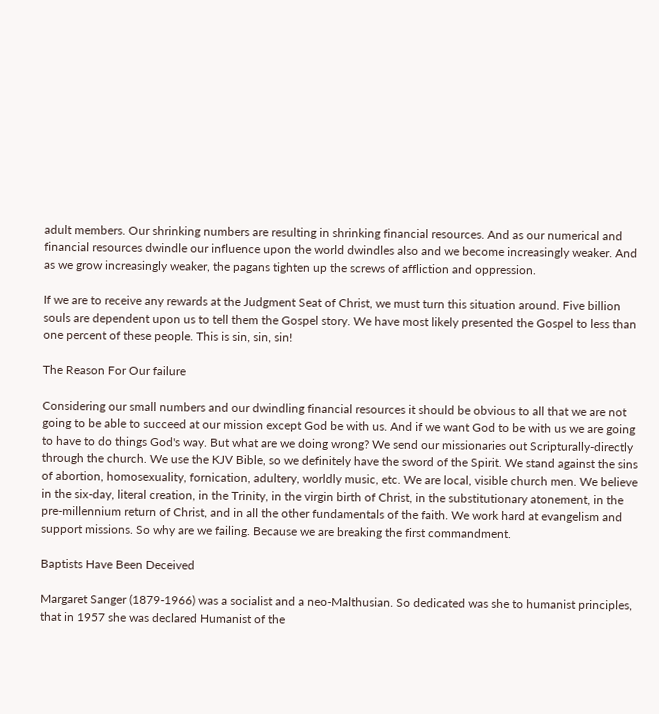adult members. Our shrinking numbers are resulting in shrinking financial resources. And as our numerical and financial resources dwindle our influence upon the world dwindles also and we become increasingly weaker. And as we grow increasingly weaker, the pagans tighten up the screws of affliction and oppression.

If we are to receive any rewards at the Judgment Seat of Christ, we must turn this situation around. Five billion souls are dependent upon us to tell them the Gospel story. We have most likely presented the Gospel to less than one percent of these people. This is sin, sin, sin!

The Reason For Our failure

Considering our small numbers and our dwindling financial resources it should be obvious to all that we are not going to be able to succeed at our mission except God be with us. And if we want God to be with us we are going to have to do things God's way. But what are we doing wrong? We send our missionaries out Scripturally-directly through the church. We use the KJV Bible, so we definitely have the sword of the Spirit. We stand against the sins of abortion, homosexuality, fornication, adultery, worldly music, etc. We are local, visible church men. We believe in the six-day, literal creation, in the Trinity, in the virgin birth of Christ, in the substitutionary atonement, in the pre-millennium return of Christ, and in all the other fundamentals of the faith. We work hard at evangelism and support missions. So why are we failing. Because we are breaking the first commandment.

Baptists Have Been Deceived

Margaret Sanger (1879-1966) was a socialist and a neo-Malthusian. So dedicated was she to humanist principles, that in 1957 she was declared Humanist of the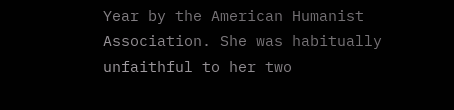Year by the American Humanist Association. She was habitually unfaithful to her two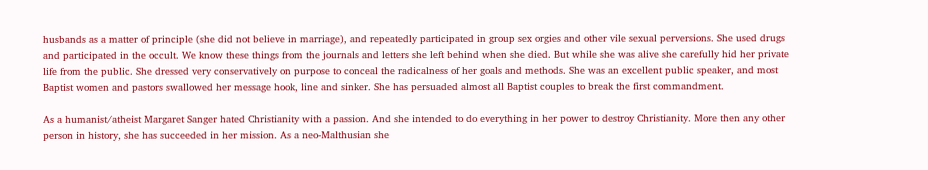husbands as a matter of principle (she did not believe in marriage), and repeatedly participated in group sex orgies and other vile sexual perversions. She used drugs and participated in the occult. We know these things from the journals and letters she left behind when she died. But while she was alive she carefully hid her private life from the public. She dressed very conservatively on purpose to conceal the radicalness of her goals and methods. She was an excellent public speaker, and most Baptist women and pastors swallowed her message hook, line and sinker. She has persuaded almost all Baptist couples to break the first commandment.

As a humanist/atheist Margaret Sanger hated Christianity with a passion. And she intended to do everything in her power to destroy Christianity. More then any other person in history, she has succeeded in her mission. As a neo-Malthusian she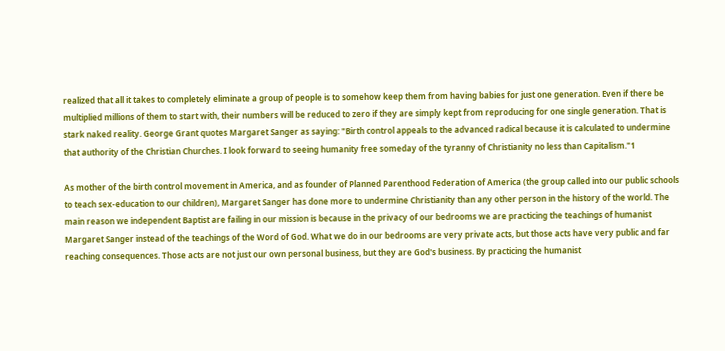realized that all it takes to completely eliminate a group of people is to somehow keep them from having babies for just one generation. Even if there be multiplied millions of them to start with, their numbers will be reduced to zero if they are simply kept from reproducing for one single generation. That is stark naked reality. George Grant quotes Margaret Sanger as saying: "Birth control appeals to the advanced radical because it is calculated to undermine that authority of the Christian Churches. I look forward to seeing humanity free someday of the tyranny of Christianity no less than Capitalism."1

As mother of the birth control movement in America, and as founder of Planned Parenthood Federation of America (the group called into our public schools to teach sex-education to our children), Margaret Sanger has done more to undermine Christianity than any other person in the history of the world. The main reason we independent Baptist are failing in our mission is because in the privacy of our bedrooms we are practicing the teachings of humanist Margaret Sanger instead of the teachings of the Word of God. What we do in our bedrooms are very private acts, but those acts have very public and far reaching consequences. Those acts are not just our own personal business, but they are God's business. By practicing the humanist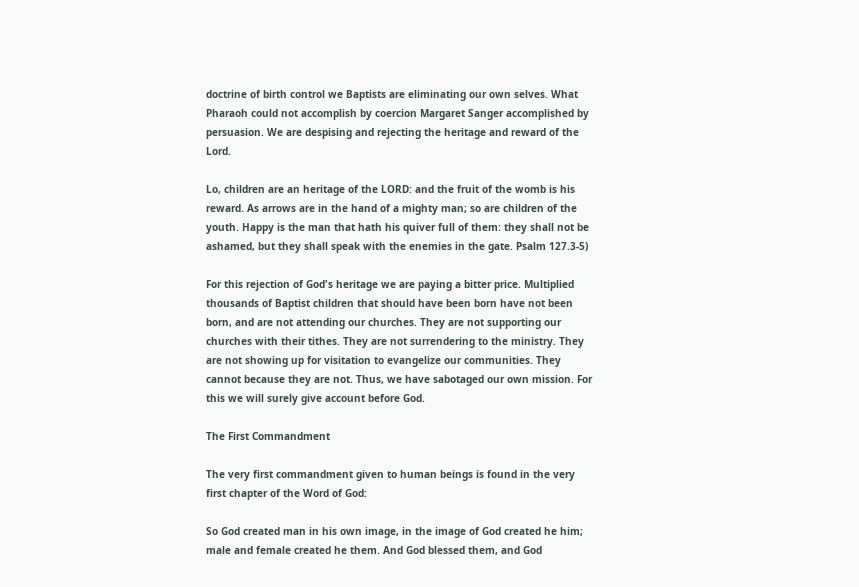doctrine of birth control we Baptists are eliminating our own selves. What Pharaoh could not accomplish by coercion Margaret Sanger accomplished by persuasion. We are despising and rejecting the heritage and reward of the Lord.

Lo, children are an heritage of the LORD: and the fruit of the womb is his reward. As arrows are in the hand of a mighty man; so are children of the youth. Happy is the man that hath his quiver full of them: they shall not be ashamed, but they shall speak with the enemies in the gate. Psalm 127.3-5)

For this rejection of God's heritage we are paying a bitter price. Multiplied thousands of Baptist children that should have been born have not been born, and are not attending our churches. They are not supporting our churches with their tithes. They are not surrendering to the ministry. They are not showing up for visitation to evangelize our communities. They cannot because they are not. Thus, we have sabotaged our own mission. For this we will surely give account before God.

The First Commandment

The very first commandment given to human beings is found in the very first chapter of the Word of God:

So God created man in his own image, in the image of God created he him; male and female created he them. And God blessed them, and God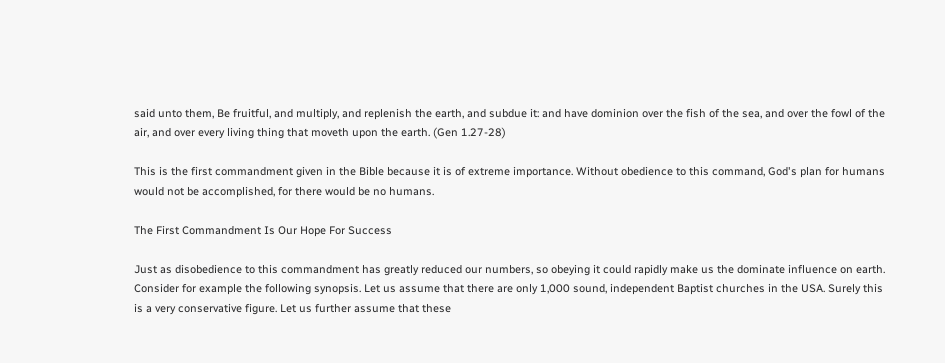said unto them, Be fruitful, and multiply, and replenish the earth, and subdue it: and have dominion over the fish of the sea, and over the fowl of the air, and over every living thing that moveth upon the earth. (Gen 1.27-28)

This is the first commandment given in the Bible because it is of extreme importance. Without obedience to this command, God's plan for humans would not be accomplished, for there would be no humans.

The First Commandment Is Our Hope For Success

Just as disobedience to this commandment has greatly reduced our numbers, so obeying it could rapidly make us the dominate influence on earth. Consider for example the following synopsis. Let us assume that there are only 1,000 sound, independent Baptist churches in the USA. Surely this is a very conservative figure. Let us further assume that these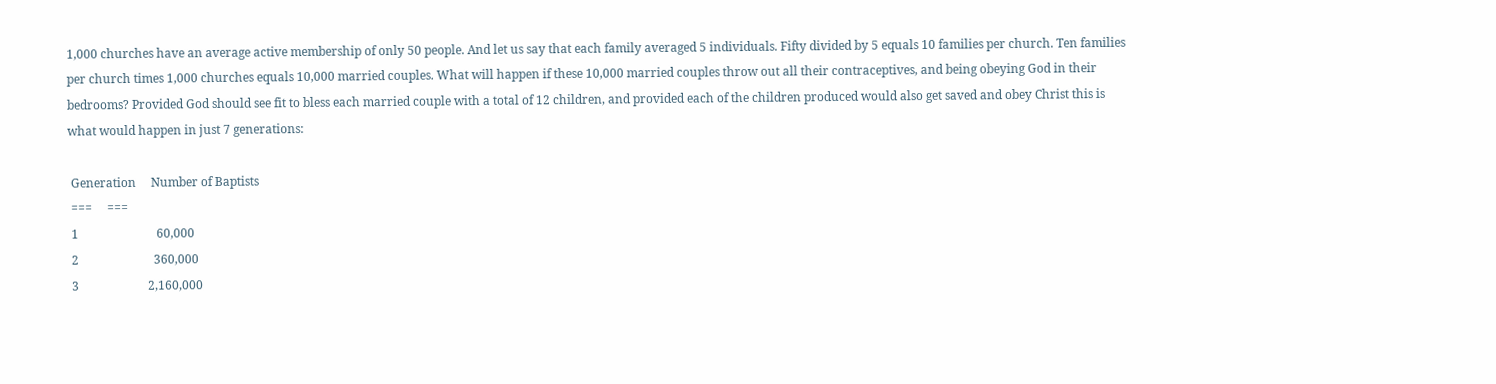1,000 churches have an average active membership of only 50 people. And let us say that each family averaged 5 individuals. Fifty divided by 5 equals 10 families per church. Ten families per church times 1,000 churches equals 10,000 married couples. What will happen if these 10,000 married couples throw out all their contraceptives, and being obeying God in their bedrooms? Provided God should see fit to bless each married couple with a total of 12 children, and provided each of the children produced would also get saved and obey Christ this is what would happen in just 7 generations:

 Generation     Number of Baptists
 ===     ===
 1                          60,000
 2                         360,000
 3                       2,160,000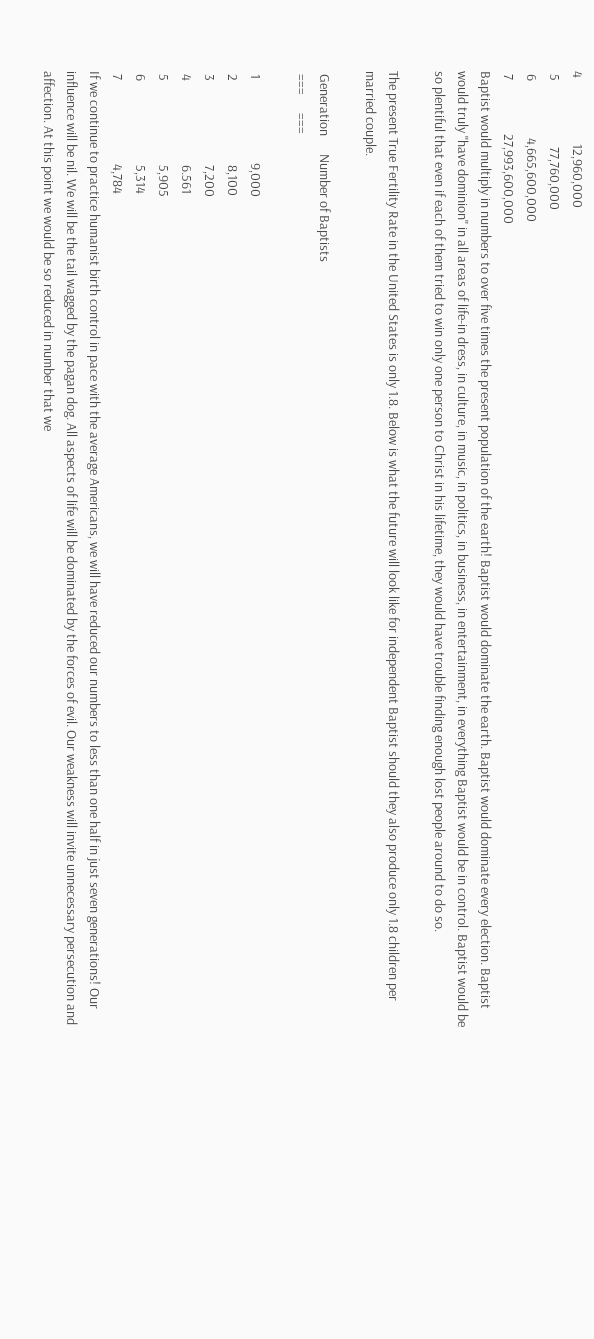4                      12,960,000
 5                      77,760,000
 6                   4,665,600,000
 7                  27,993,600,000
Baptist would multiply in numbers to over five times the present population of the earth! Baptist would dominate the earth. Baptist would dominate every election. Baptist would truly "have dominion" in all areas of life-in dress, in culture, in music, in politics, in business, in entertainment, in everything Baptist would be in control. Baptist would be so plentiful that even if each of them tried to win only one person to Christ in his lifetime, they would have trouble finding enough lost people around to do so.

The present True Fertility Rate in the United States is only 1.8. Below is what the future will look like for independent Baptist should they also produce only 1.8 children per married couple.

 Generation      Number of Baptists
 ===      ===

 1                            9,000
 2                            8,100
 3                            7,200
 4                            6.561
 5                            5,905
 6                            5,314
 7                            4,784
If we continue to practice humanist birth control in pace with the average Americans, we will have reduced our numbers to less than one half in just seven generations! Our influence will be nil. We will be the tail wagged by the pagan dog. All aspects of life will be dominated by the forces of evil. Our weakness will invite unnecessary persecution and affection. At this point we would be so reduced in number that we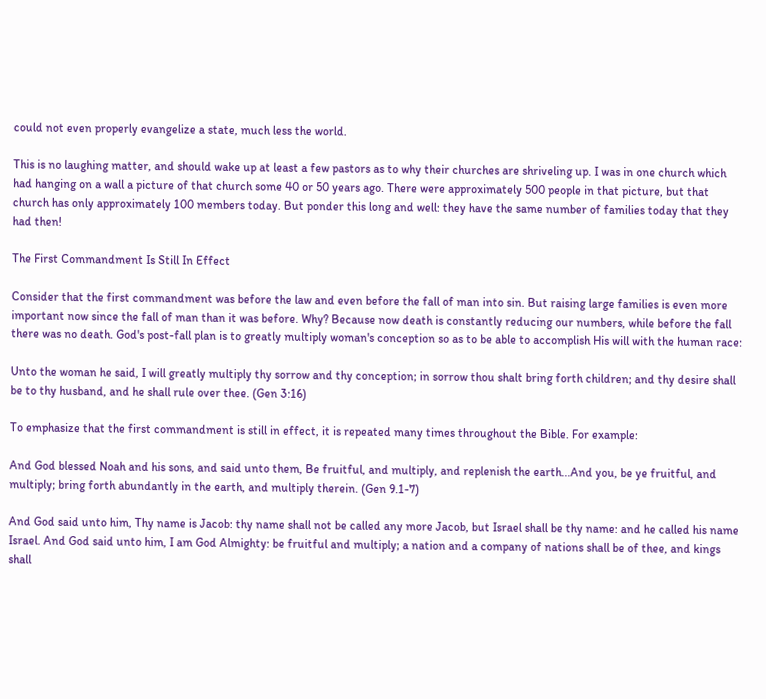could not even properly evangelize a state, much less the world.

This is no laughing matter, and should wake up at least a few pastors as to why their churches are shriveling up. I was in one church which had hanging on a wall a picture of that church some 40 or 50 years ago. There were approximately 500 people in that picture, but that church has only approximately 100 members today. But ponder this long and well: they have the same number of families today that they had then!

The First Commandment Is Still In Effect

Consider that the first commandment was before the law and even before the fall of man into sin. But raising large families is even more important now since the fall of man than it was before. Why? Because now death is constantly reducing our numbers, while before the fall there was no death. God's post-fall plan is to greatly multiply woman's conception so as to be able to accomplish His will with the human race:

Unto the woman he said, I will greatly multiply thy sorrow and thy conception; in sorrow thou shalt bring forth children; and thy desire shall be to thy husband, and he shall rule over thee. (Gen 3:16)

To emphasize that the first commandment is still in effect, it is repeated many times throughout the Bible. For example:

And God blessed Noah and his sons, and said unto them, Be fruitful, and multiply, and replenish the earth...And you, be ye fruitful, and multiply; bring forth abundantly in the earth, and multiply therein. (Gen 9.1-7)

And God said unto him, Thy name is Jacob: thy name shall not be called any more Jacob, but Israel shall be thy name: and he called his name Israel. And God said unto him, I am God Almighty: be fruitful and multiply; a nation and a company of nations shall be of thee, and kings shall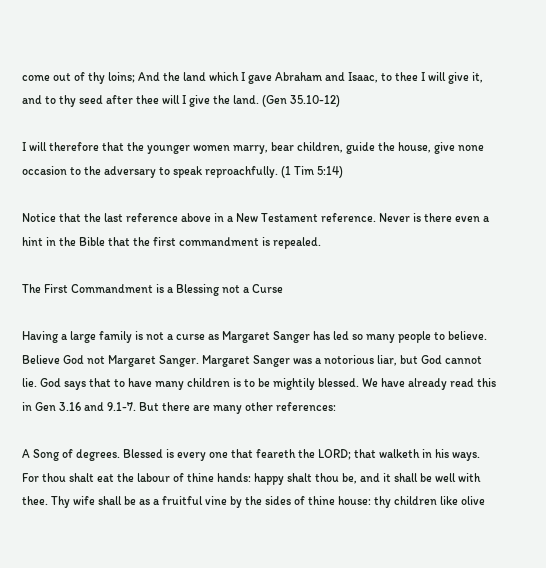come out of thy loins; And the land which I gave Abraham and Isaac, to thee I will give it, and to thy seed after thee will I give the land. (Gen 35.10-12)

I will therefore that the younger women marry, bear children, guide the house, give none occasion to the adversary to speak reproachfully. (1 Tim 5:14)

Notice that the last reference above in a New Testament reference. Never is there even a hint in the Bible that the first commandment is repealed.

The First Commandment is a Blessing not a Curse

Having a large family is not a curse as Margaret Sanger has led so many people to believe. Believe God not Margaret Sanger. Margaret Sanger was a notorious liar, but God cannot lie. God says that to have many children is to be mightily blessed. We have already read this in Gen 3.16 and 9.1-7. But there are many other references:

A Song of degrees. Blessed is every one that feareth the LORD; that walketh in his ways. For thou shalt eat the labour of thine hands: happy shalt thou be, and it shall be well with thee. Thy wife shall be as a fruitful vine by the sides of thine house: thy children like olive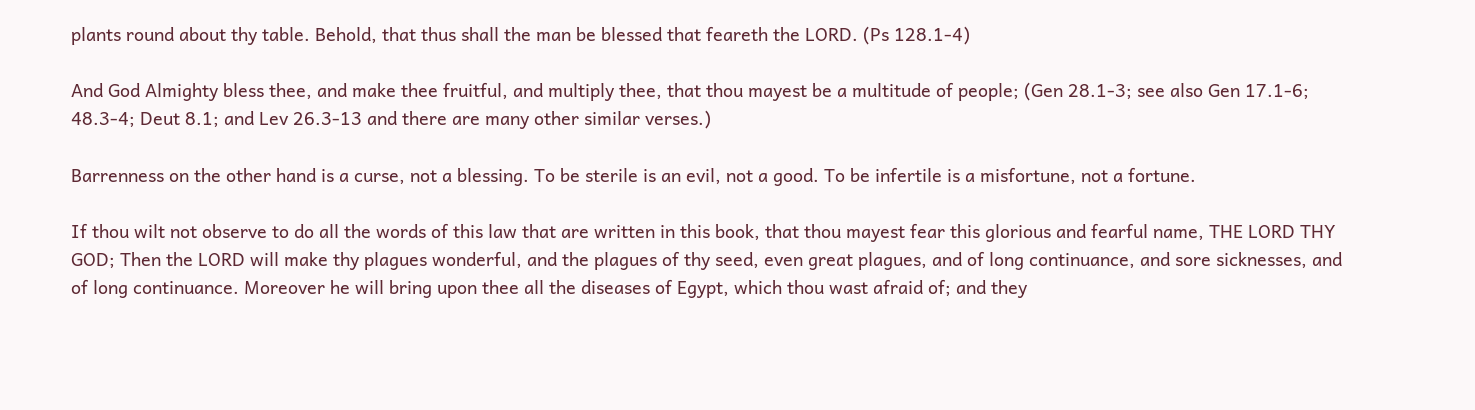plants round about thy table. Behold, that thus shall the man be blessed that feareth the LORD. (Ps 128.1-4)

And God Almighty bless thee, and make thee fruitful, and multiply thee, that thou mayest be a multitude of people; (Gen 28.1-3; see also Gen 17.1-6; 48.3-4; Deut 8.1; and Lev 26.3-13 and there are many other similar verses.)

Barrenness on the other hand is a curse, not a blessing. To be sterile is an evil, not a good. To be infertile is a misfortune, not a fortune.

If thou wilt not observe to do all the words of this law that are written in this book, that thou mayest fear this glorious and fearful name, THE LORD THY GOD; Then the LORD will make thy plagues wonderful, and the plagues of thy seed, even great plagues, and of long continuance, and sore sicknesses, and of long continuance. Moreover he will bring upon thee all the diseases of Egypt, which thou wast afraid of; and they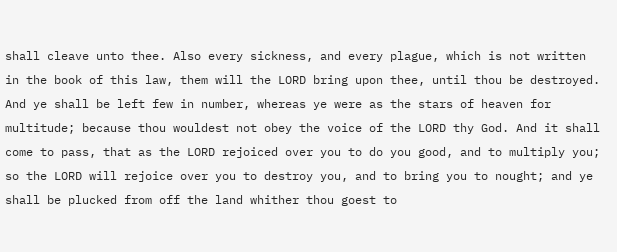shall cleave unto thee. Also every sickness, and every plague, which is not written in the book of this law, them will the LORD bring upon thee, until thou be destroyed. And ye shall be left few in number, whereas ye were as the stars of heaven for multitude; because thou wouldest not obey the voice of the LORD thy God. And it shall come to pass, that as the LORD rejoiced over you to do you good, and to multiply you; so the LORD will rejoice over you to destroy you, and to bring you to nought; and ye shall be plucked from off the land whither thou goest to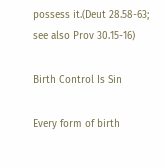possess it.(Deut 28.58-63; see also Prov 30.15-16)

Birth Control Is Sin

Every form of birth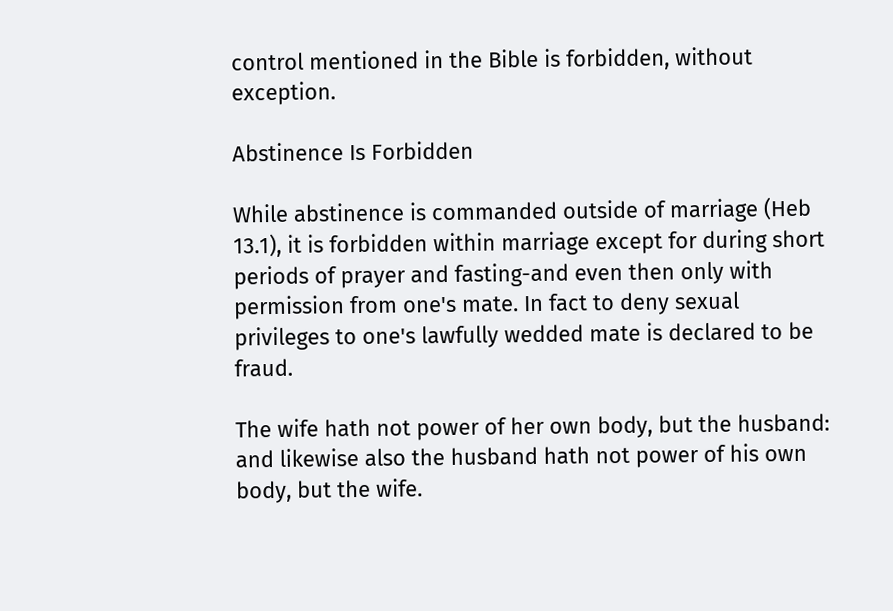control mentioned in the Bible is forbidden, without exception.

Abstinence Is Forbidden

While abstinence is commanded outside of marriage (Heb 13.1), it is forbidden within marriage except for during short periods of prayer and fasting-and even then only with permission from one's mate. In fact to deny sexual privileges to one's lawfully wedded mate is declared to be fraud.

The wife hath not power of her own body, but the husband: and likewise also the husband hath not power of his own body, but the wife.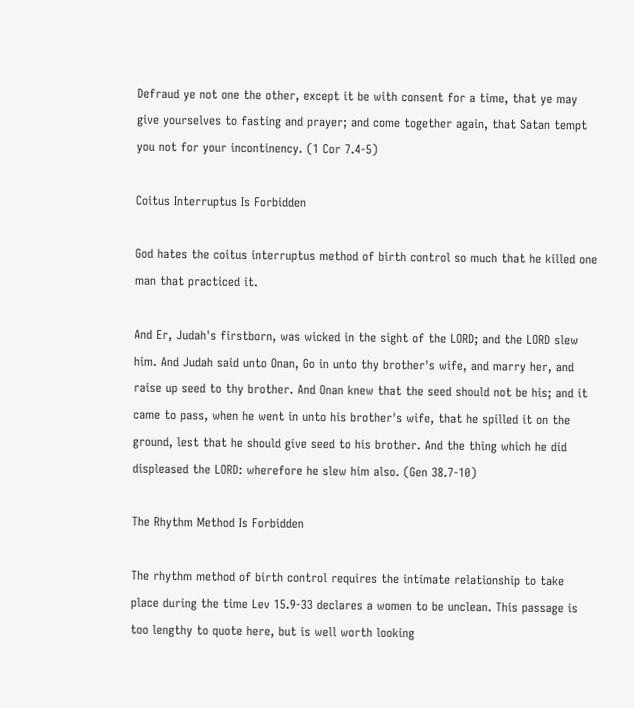Defraud ye not one the other, except it be with consent for a time, that ye may give yourselves to fasting and prayer; and come together again, that Satan tempt you not for your incontinency. (1 Cor 7.4-5)

Coitus Interruptus Is Forbidden

God hates the coitus interruptus method of birth control so much that he killed one man that practiced it.

And Er, Judah's firstborn, was wicked in the sight of the LORD; and the LORD slew him. And Judah said unto Onan, Go in unto thy brother's wife, and marry her, and raise up seed to thy brother. And Onan knew that the seed should not be his; and it came to pass, when he went in unto his brother's wife, that he spilled it on the ground, lest that he should give seed to his brother. And the thing which he did displeased the LORD: wherefore he slew him also. (Gen 38.7-10)

The Rhythm Method Is Forbidden

The rhythm method of birth control requires the intimate relationship to take place during the time Lev 15.9-33 declares a women to be unclean. This passage is too lengthy to quote here, but is well worth looking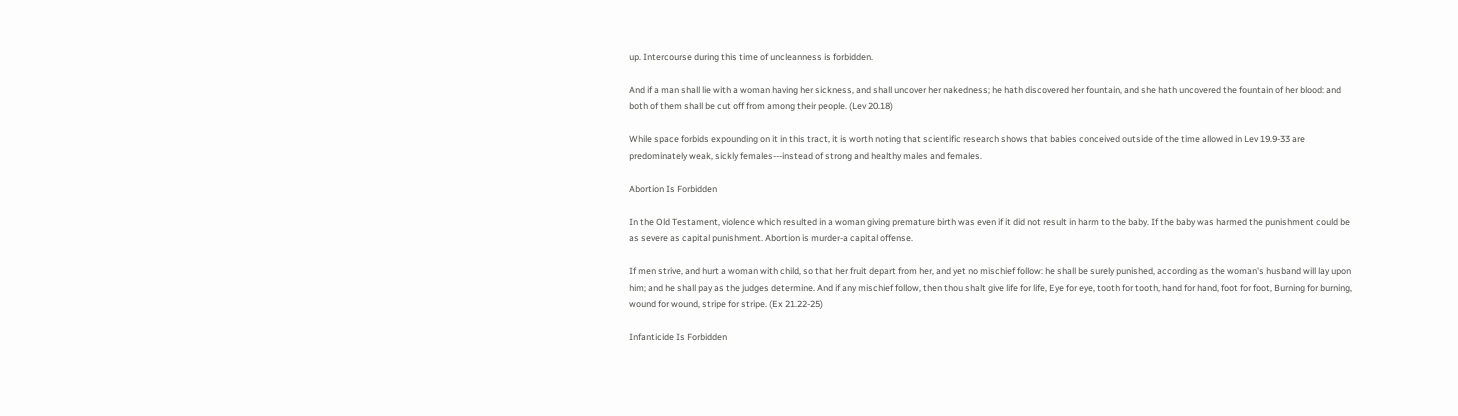up. Intercourse during this time of uncleanness is forbidden.

And if a man shall lie with a woman having her sickness, and shall uncover her nakedness; he hath discovered her fountain, and she hath uncovered the fountain of her blood: and both of them shall be cut off from among their people. (Lev 20.18)

While space forbids expounding on it in this tract, it is worth noting that scientific research shows that babies conceived outside of the time allowed in Lev 19.9-33 are predominately weak, sickly females---instead of strong and healthy males and females.

Abortion Is Forbidden

In the Old Testament, violence which resulted in a woman giving premature birth was even if it did not result in harm to the baby. If the baby was harmed the punishment could be as severe as capital punishment. Abortion is murder-a capital offense.

If men strive, and hurt a woman with child, so that her fruit depart from her, and yet no mischief follow: he shall be surely punished, according as the woman's husband will lay upon him; and he shall pay as the judges determine. And if any mischief follow, then thou shalt give life for life, Eye for eye, tooth for tooth, hand for hand, foot for foot, Burning for burning, wound for wound, stripe for stripe. (Ex 21.22-25)

Infanticide Is Forbidden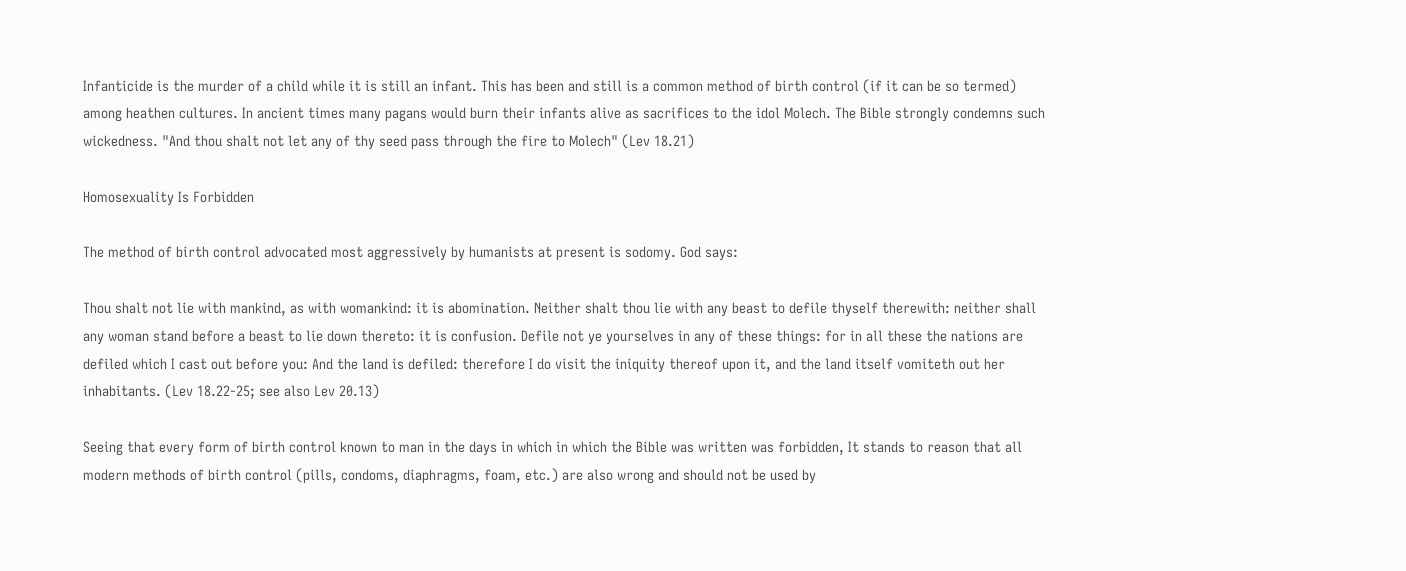Infanticide is the murder of a child while it is still an infant. This has been and still is a common method of birth control (if it can be so termed) among heathen cultures. In ancient times many pagans would burn their infants alive as sacrifices to the idol Molech. The Bible strongly condemns such wickedness. "And thou shalt not let any of thy seed pass through the fire to Molech" (Lev 18.21)

Homosexuality Is Forbidden

The method of birth control advocated most aggressively by humanists at present is sodomy. God says:

Thou shalt not lie with mankind, as with womankind: it is abomination. Neither shalt thou lie with any beast to defile thyself therewith: neither shall any woman stand before a beast to lie down thereto: it is confusion. Defile not ye yourselves in any of these things: for in all these the nations are defiled which I cast out before you: And the land is defiled: therefore I do visit the iniquity thereof upon it, and the land itself vomiteth out her inhabitants. (Lev 18.22-25; see also Lev 20.13)

Seeing that every form of birth control known to man in the days in which in which the Bible was written was forbidden, It stands to reason that all modern methods of birth control (pills, condoms, diaphragms, foam, etc.) are also wrong and should not be used by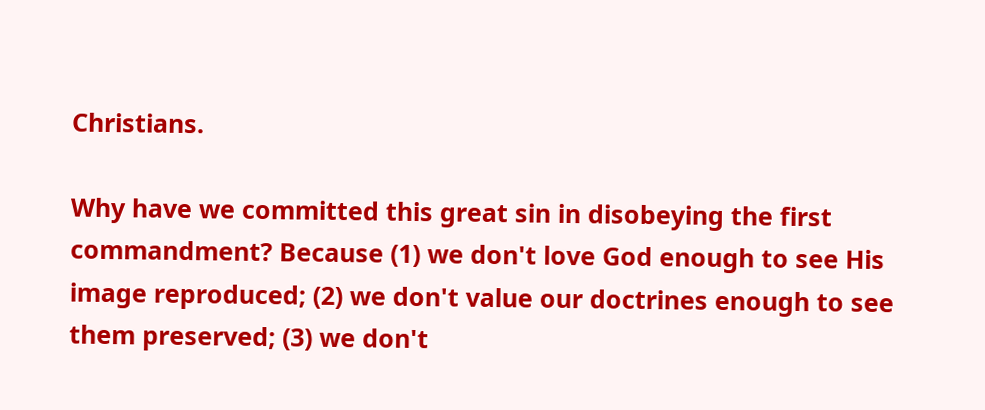Christians.

Why have we committed this great sin in disobeying the first commandment? Because (1) we don't love God enough to see His image reproduced; (2) we don't value our doctrines enough to see them preserved; (3) we don't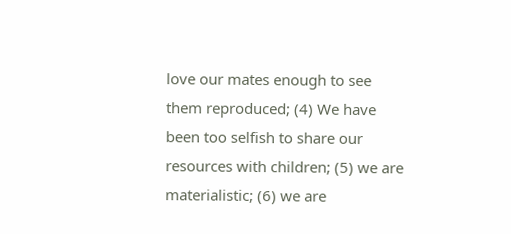love our mates enough to see them reproduced; (4) We have been too selfish to share our resources with children; (5) we are materialistic; (6) we are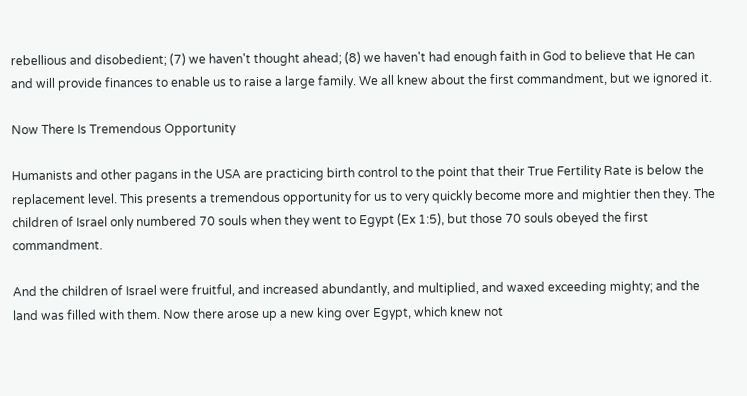rebellious and disobedient; (7) we haven't thought ahead; (8) we haven't had enough faith in God to believe that He can and will provide finances to enable us to raise a large family. We all knew about the first commandment, but we ignored it.

Now There Is Tremendous Opportunity

Humanists and other pagans in the USA are practicing birth control to the point that their True Fertility Rate is below the replacement level. This presents a tremendous opportunity for us to very quickly become more and mightier then they. The children of Israel only numbered 70 souls when they went to Egypt (Ex 1:5), but those 70 souls obeyed the first commandment.

And the children of Israel were fruitful, and increased abundantly, and multiplied, and waxed exceeding mighty; and the land was filled with them. Now there arose up a new king over Egypt, which knew not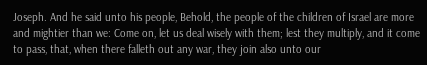Joseph. And he said unto his people, Behold, the people of the children of Israel are more and mightier than we: Come on, let us deal wisely with them; lest they multiply, and it come to pass, that, when there falleth out any war, they join also unto our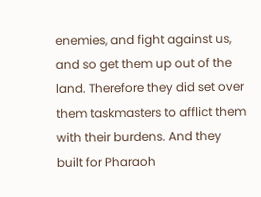enemies, and fight against us, and so get them up out of the land. Therefore they did set over them taskmasters to afflict them with their burdens. And they built for Pharaoh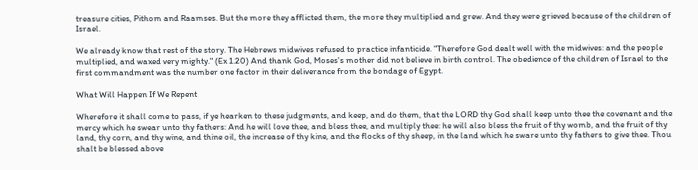treasure cities, Pithom and Raamses. But the more they afflicted them, the more they multiplied and grew. And they were grieved because of the children of Israel.

We already know that rest of the story. The Hebrews midwives refused to practice infanticide. "Therefore God dealt well with the midwives: and the people multiplied, and waxed very mighty." (Ex 1.20) And thank God, Moses's mother did not believe in birth control. The obedience of the children of Israel to the first commandment was the number one factor in their deliverance from the bondage of Egypt.

What Will Happen If We Repent

Wherefore it shall come to pass, if ye hearken to these judgments, and keep, and do them, that the LORD thy God shall keep unto thee the covenant and the mercy which he swear unto thy fathers: And he will love thee, and bless thee, and multiply thee: he will also bless the fruit of thy womb, and the fruit of thy land, thy corn, and thy wine, and thine oil, the increase of thy kine, and the flocks of thy sheep, in the land which he sware unto thy fathers to give thee. Thou shalt be blessed above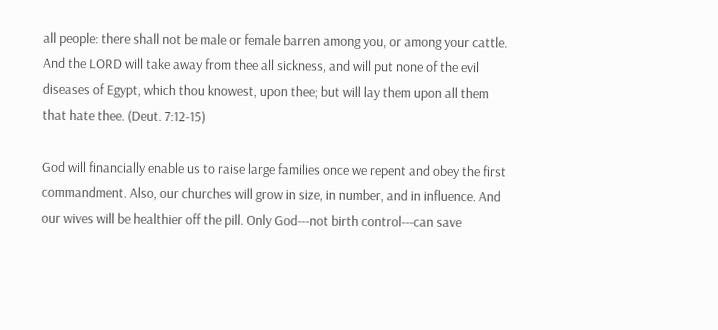all people: there shall not be male or female barren among you, or among your cattle. And the LORD will take away from thee all sickness, and will put none of the evil diseases of Egypt, which thou knowest, upon thee; but will lay them upon all them that hate thee. (Deut. 7:12-15)

God will financially enable us to raise large families once we repent and obey the first commandment. Also, our churches will grow in size, in number, and in influence. And our wives will be healthier off the pill. Only God---not birth control---can save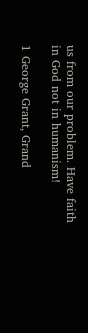us from our problem. Have faith in God not in humanism!

1 George Grant, Grand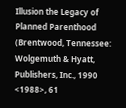Illusion the Legacy of Planned Parenthood (Brentwood, Tennessee: Wolgemuth & Hyatt, Publishers, Inc., 1990 <1988>, 61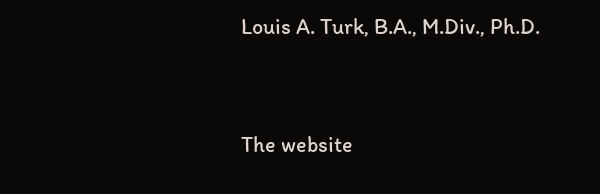Louis A. Turk, B.A., M.Div., Ph.D.


The website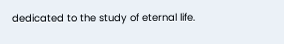dedicated to the study of eternal life.